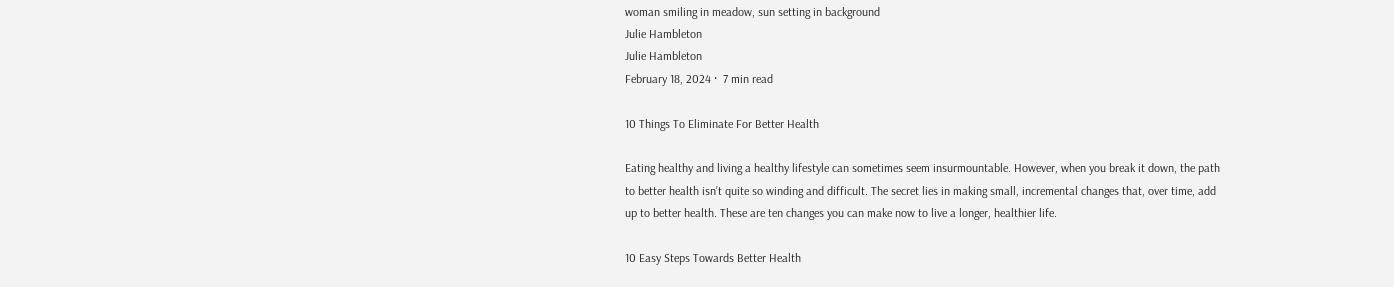woman smiling in meadow, sun setting in background
Julie Hambleton
Julie Hambleton
February 18, 2024 ·  7 min read

10 Things To Eliminate For Better Health

Eating healthy and living a healthy lifestyle can sometimes seem insurmountable. However, when you break it down, the path to better health isn’t quite so winding and difficult. The secret lies in making small, incremental changes that, over time, add up to better health. These are ten changes you can make now to live a longer, healthier life.

10 Easy Steps Towards Better Health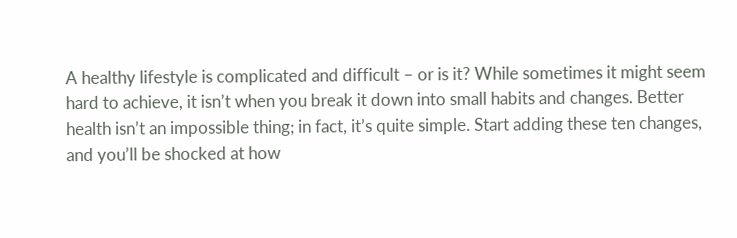A healthy lifestyle is complicated and difficult – or is it? While sometimes it might seem hard to achieve, it isn’t when you break it down into small habits and changes. Better health isn’t an impossible thing; in fact, it’s quite simple. Start adding these ten changes, and you’ll be shocked at how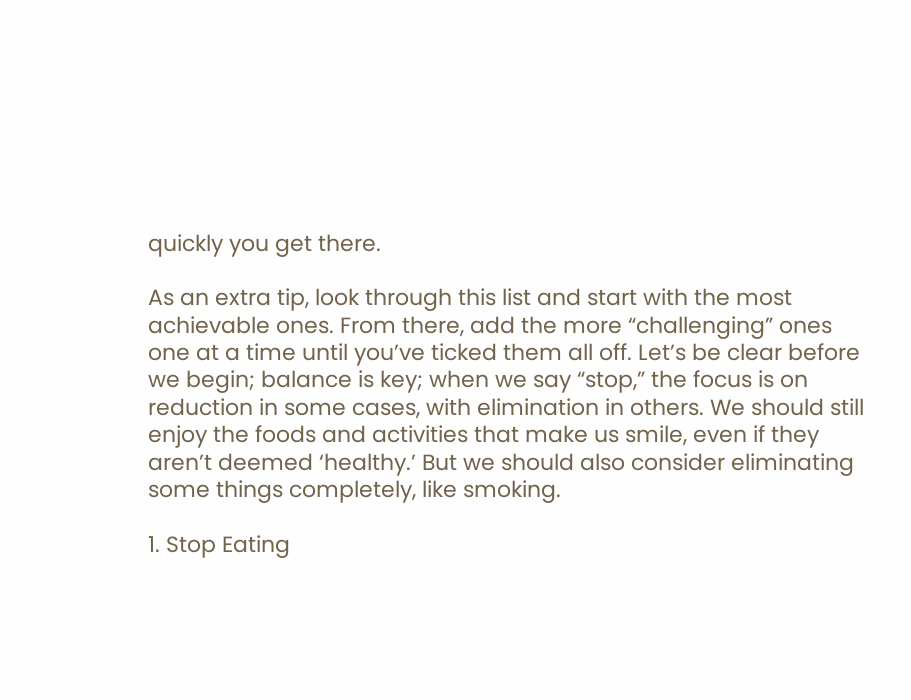quickly you get there.

As an extra tip, look through this list and start with the most achievable ones. From there, add the more “challenging” ones one at a time until you’ve ticked them all off. Let’s be clear before we begin; balance is key; when we say “stop,” the focus is on reduction in some cases, with elimination in others. We should still enjoy the foods and activities that make us smile, even if they aren’t deemed ‘healthy.’ But we should also consider eliminating some things completely, like smoking.

1. Stop Eating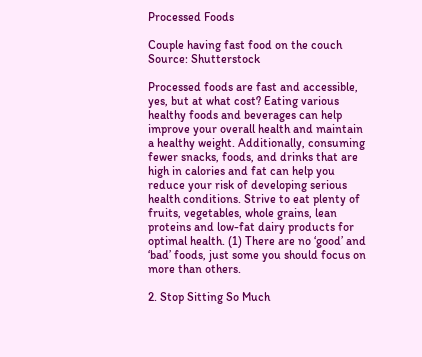Processed Foods

Couple having fast food on the couch
Source: Shutterstock

Processed foods are fast and accessible, yes, but at what cost? Eating various healthy foods and beverages can help improve your overall health and maintain a healthy weight. Additionally, consuming fewer snacks, foods, and drinks that are high in calories and fat can help you reduce your risk of developing serious health conditions. Strive to eat plenty of fruits, vegetables, whole grains, lean proteins and low-fat dairy products for optimal health. (1) There are no ‘good’ and ‘bad’ foods, just some you should focus on more than others.

2. Stop Sitting So Much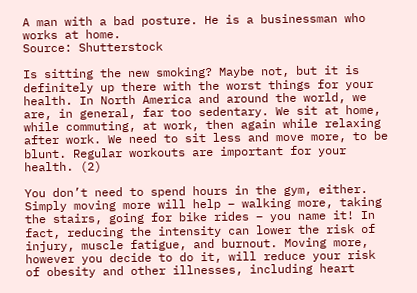A man with a bad posture. He is a businessman who works at home.
Source: Shutterstock

Is sitting the new smoking? Maybe not, but it is definitely up there with the worst things for your health. In North America and around the world, we are, in general, far too sedentary. We sit at home, while commuting, at work, then again while relaxing after work. We need to sit less and move more, to be blunt. Regular workouts are important for your health. (2)

You don’t need to spend hours in the gym, either. Simply moving more will help – walking more, taking the stairs, going for bike rides – you name it! In fact, reducing the intensity can lower the risk of injury, muscle fatigue, and burnout. Moving more, however you decide to do it, will reduce your risk of obesity and other illnesses, including heart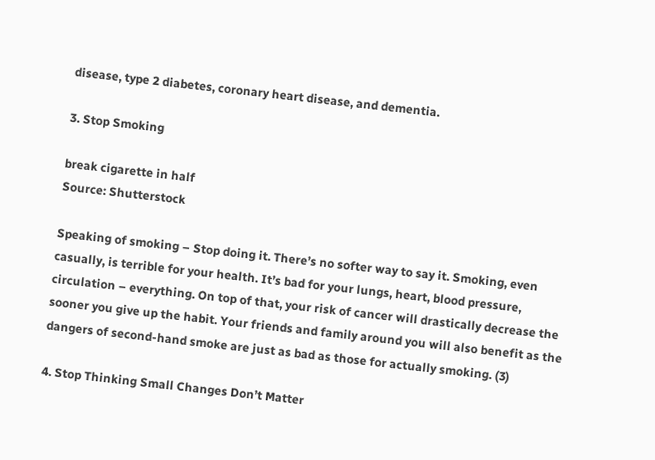disease, type 2 diabetes, coronary heart disease, and dementia.

3. Stop Smoking

break cigarette in half
Source: Shutterstock

Speaking of smoking – Stop doing it. There’s no softer way to say it. Smoking, even casually, is terrible for your health. It’s bad for your lungs, heart, blood pressure, circulation – everything. On top of that, your risk of cancer will drastically decrease the sooner you give up the habit. Your friends and family around you will also benefit as the dangers of second-hand smoke are just as bad as those for actually smoking. (3)

4. Stop Thinking Small Changes Don’t Matter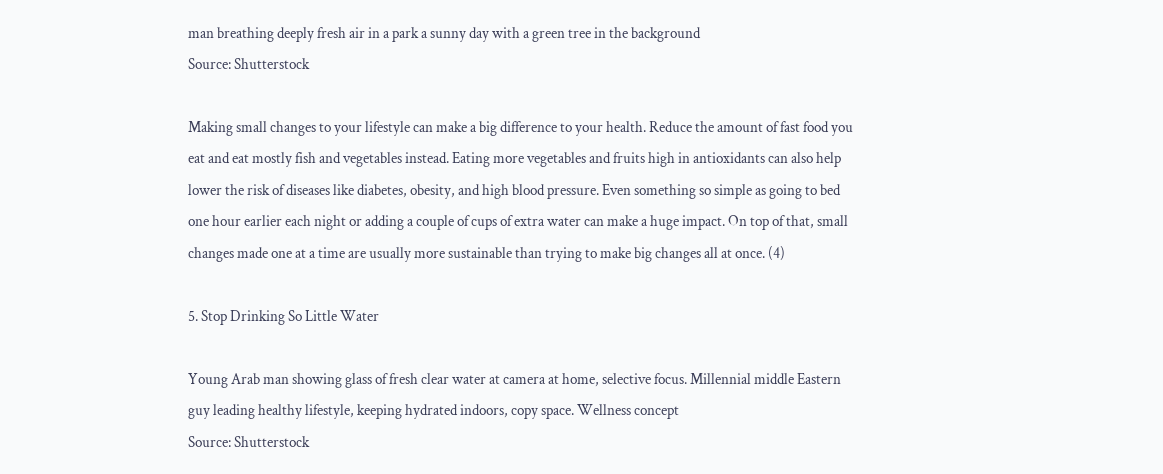man breathing deeply fresh air in a park a sunny day with a green tree in the background
Source: Shutterstock

Making small changes to your lifestyle can make a big difference to your health. Reduce the amount of fast food you eat and eat mostly fish and vegetables instead. Eating more vegetables and fruits high in antioxidants can also help lower the risk of diseases like diabetes, obesity, and high blood pressure. Even something so simple as going to bed one hour earlier each night or adding a couple of cups of extra water can make a huge impact. On top of that, small changes made one at a time are usually more sustainable than trying to make big changes all at once. (4)

5. Stop Drinking So Little Water

Young Arab man showing glass of fresh clear water at camera at home, selective focus. Millennial middle Eastern guy leading healthy lifestyle, keeping hydrated indoors, copy space. Wellness concept
Source: Shutterstock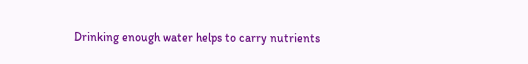Drinking enough water helps to carry nutrients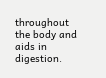throughout the body and aids in digestion.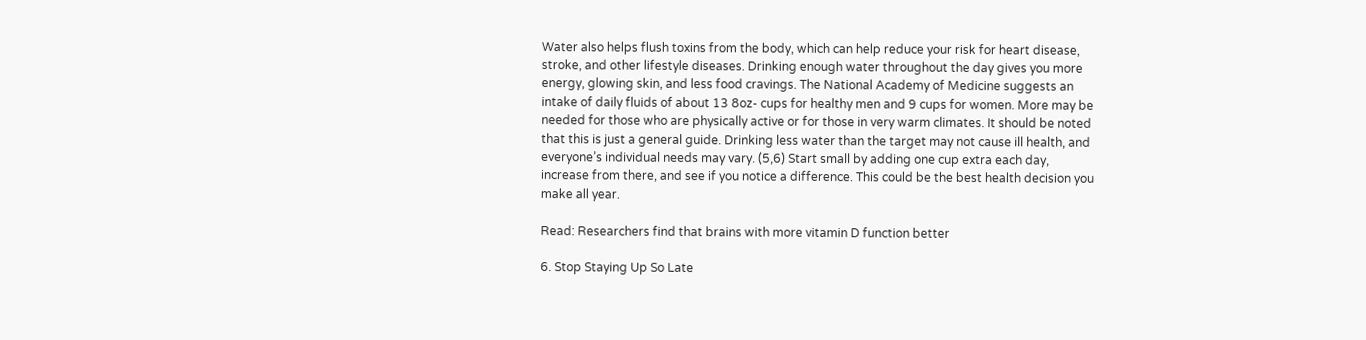Water also helps flush toxins from the body, which can help reduce your risk for heart disease, stroke, and other lifestyle diseases. Drinking enough water throughout the day gives you more energy, glowing skin, and less food cravings. The National Academy of Medicine suggests an intake of daily fluids of about 13 8oz- cups for healthy men and 9 cups for women. More may be needed for those who are physically active or for those in very warm climates. It should be noted that this is just a general guide. Drinking less water than the target may not cause ill health, and everyone’s individual needs may vary. (5,6) Start small by adding one cup extra each day, increase from there, and see if you notice a difference. This could be the best health decision you make all year.

Read: Researchers find that brains with more vitamin D function better

6. Stop Staying Up So Late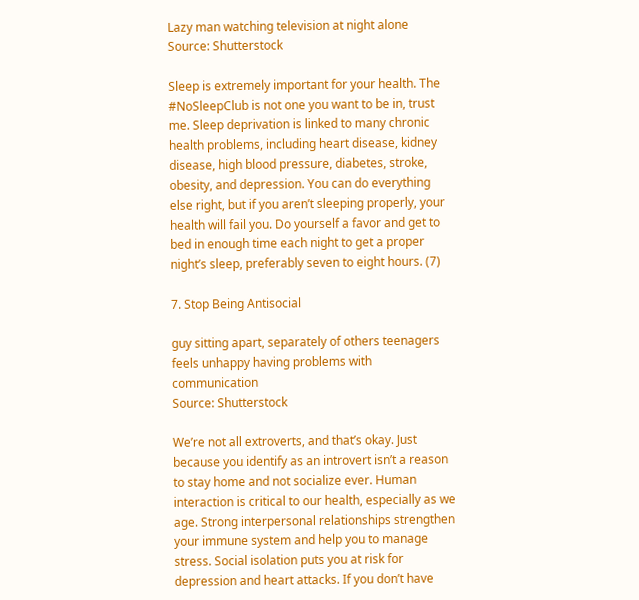Lazy man watching television at night alone
Source: Shutterstock

Sleep is extremely important for your health. The #NoSleepClub is not one you want to be in, trust me. Sleep deprivation is linked to many chronic health problems, including heart disease, kidney disease, high blood pressure, diabetes, stroke, obesity, and depression. You can do everything else right, but if you aren’t sleeping properly, your health will fail you. Do yourself a favor and get to bed in enough time each night to get a proper night’s sleep, preferably seven to eight hours. (7)

7. Stop Being Antisocial

guy sitting apart, separately of others teenagers feels unhappy having problems with communication
Source: Shutterstock

We’re not all extroverts, and that’s okay. Just because you identify as an introvert isn’t a reason to stay home and not socialize ever. Human interaction is critical to our health, especially as we age. Strong interpersonal relationships strengthen your immune system and help you to manage stress. Social isolation puts you at risk for depression and heart attacks. If you don’t have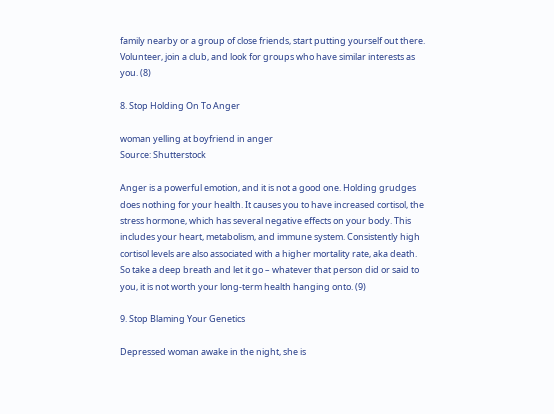family nearby or a group of close friends, start putting yourself out there. Volunteer, join a club, and look for groups who have similar interests as you. (8)

8. Stop Holding On To Anger

woman yelling at boyfriend in anger
Source: Shutterstock

Anger is a powerful emotion, and it is not a good one. Holding grudges does nothing for your health. It causes you to have increased cortisol, the stress hormone, which has several negative effects on your body. This includes your heart, metabolism, and immune system. Consistently high cortisol levels are also associated with a higher mortality rate, aka death. So take a deep breath and let it go – whatever that person did or said to you, it is not worth your long-term health hanging onto. (9)

9. Stop Blaming Your Genetics

Depressed woman awake in the night, she is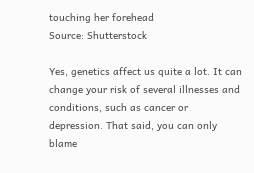touching her forehead
Source: Shutterstock

Yes, genetics affect us quite a lot. It can change your risk of several illnesses and conditions, such as cancer or depression. That said, you can only blame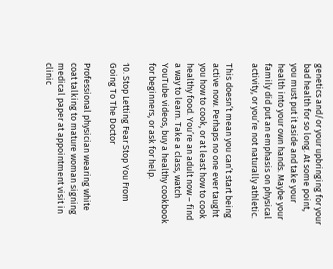genetics and/or your upbringing for your bad health for so long. At some point, you must put it aside and take your health into your own hands. Maybe your family did put an emphasis on physical activity, or you’re not naturally athletic.

This doesn’t mean you can’t start being active now. Perhaps no one ever taught you how to cook, or at least how to cook healthy food. You’re an adult now – find a way to learn. Take a class, watch YouTube videos, buy a healthy cookbook for beginners, or ask for help.

10. Stop Letting Fear Stop You From Going To The Doctor

Professional physician wearing white coat talking to mature woman signing medical paper at appointment visit in clinic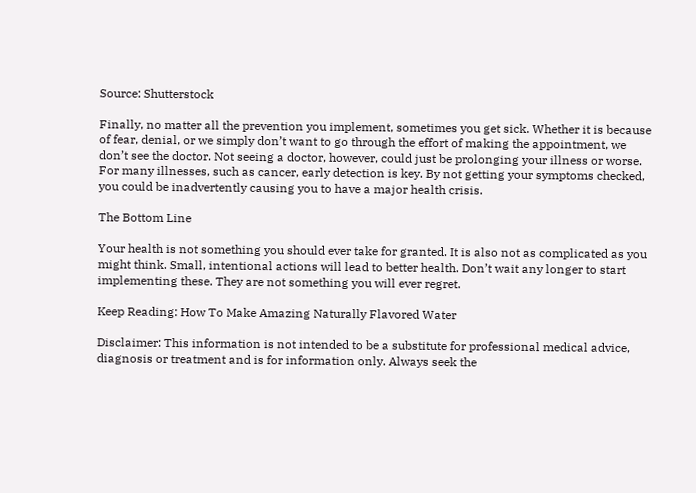Source: Shutterstock

Finally, no matter all the prevention you implement, sometimes you get sick. Whether it is because of fear, denial, or we simply don’t want to go through the effort of making the appointment, we don’t see the doctor. Not seeing a doctor, however, could just be prolonging your illness or worse. For many illnesses, such as cancer, early detection is key. By not getting your symptoms checked, you could be inadvertently causing you to have a major health crisis.

The Bottom Line

Your health is not something you should ever take for granted. It is also not as complicated as you might think. Small, intentional actions will lead to better health. Don’t wait any longer to start implementing these. They are not something you will ever regret.

Keep Reading: How To Make Amazing Naturally Flavored Water

Disclaimer: This information is not intended to be a substitute for professional medical advice, diagnosis or treatment and is for information only. Always seek the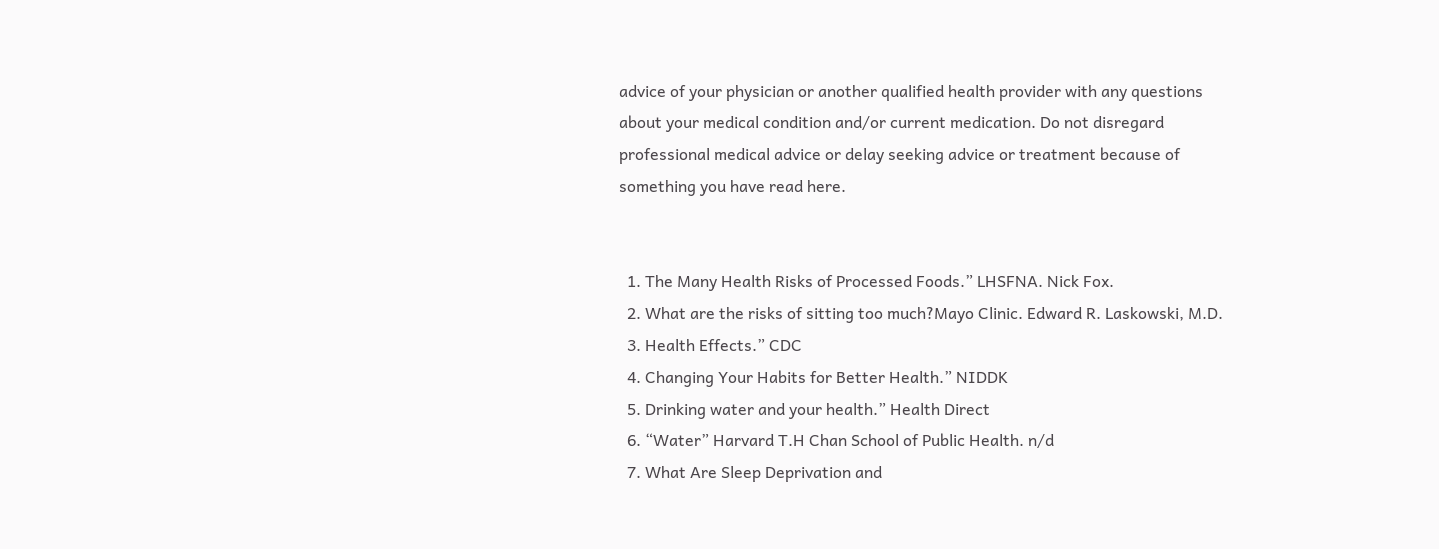advice of your physician or another qualified health provider with any questions about your medical condition and/or current medication. Do not disregard professional medical advice or delay seeking advice or treatment because of something you have read here.


  1. The Many Health Risks of Processed Foods.” LHSFNA. Nick Fox.
  2. What are the risks of sitting too much?Mayo Clinic. Edward R. Laskowski, M.D.
  3. Health Effects.” CDC
  4. Changing Your Habits for Better Health.” NIDDK
  5. Drinking water and your health.” Health Direct
  6. “Water” Harvard T.H Chan School of Public Health. n/d
  7. What Are Sleep Deprivation and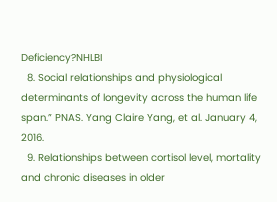Deficiency?NHLBI
  8. Social relationships and physiological determinants of longevity across the human life span.” PNAS. Yang Claire Yang, et al. January 4, 2016.
  9. Relationships between cortisol level, mortality and chronic diseases in older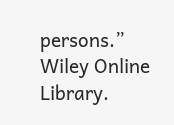persons.” Wiley Online Library.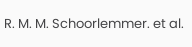R. M. M. Schoorlemmer. et al.